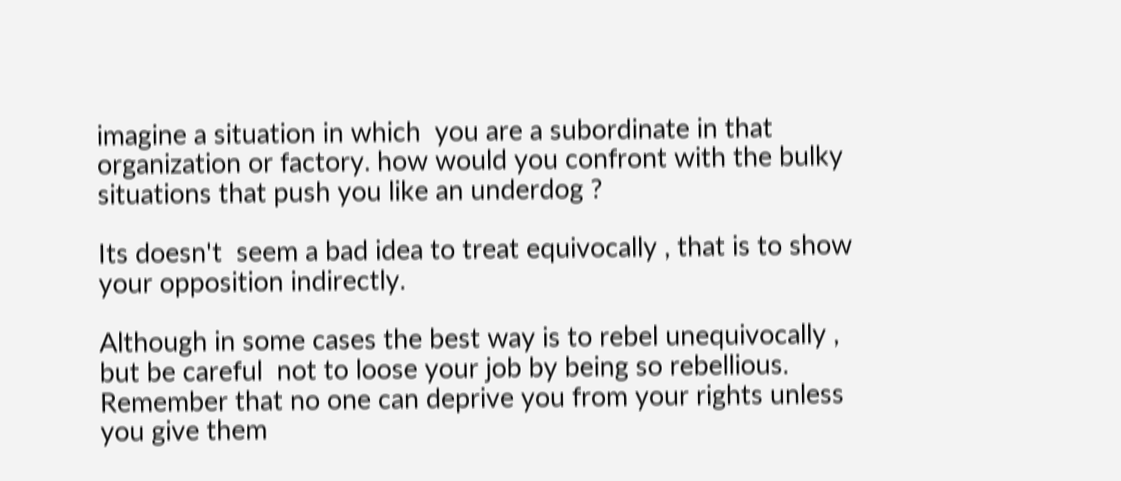imagine a situation in which  you are a subordinate in that organization or factory. how would you confront with the bulky situations that push you like an underdog ?

Its doesn't  seem a bad idea to treat equivocally , that is to show your opposition indirectly.

Although in some cases the best way is to rebel unequivocally , but be careful  not to loose your job by being so rebellious. Remember that no one can deprive you from your rights unless you give them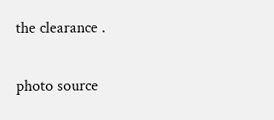the clearance .

photo source